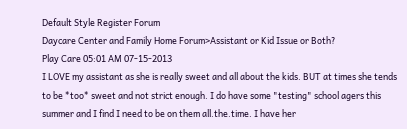Default Style Register Forum
Daycare Center and Family Home Forum>Assistant or Kid Issue or Both?
Play Care 05:01 AM 07-15-2013
I LOVE my assistant as she is really sweet and all about the kids. BUT at times she tends to be *too* sweet and not strict enough. I do have some "testing" school agers this summer and I find I need to be on them all.the.time. I have her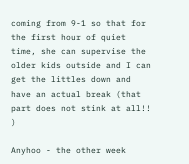coming from 9-1 so that for the first hour of quiet time, she can supervise the older kids outside and I can get the littles down and have an actual break (that part does not stink at all!! )

Anyhoo - the other week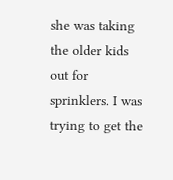she was taking the older kids out for sprinklers. I was trying to get the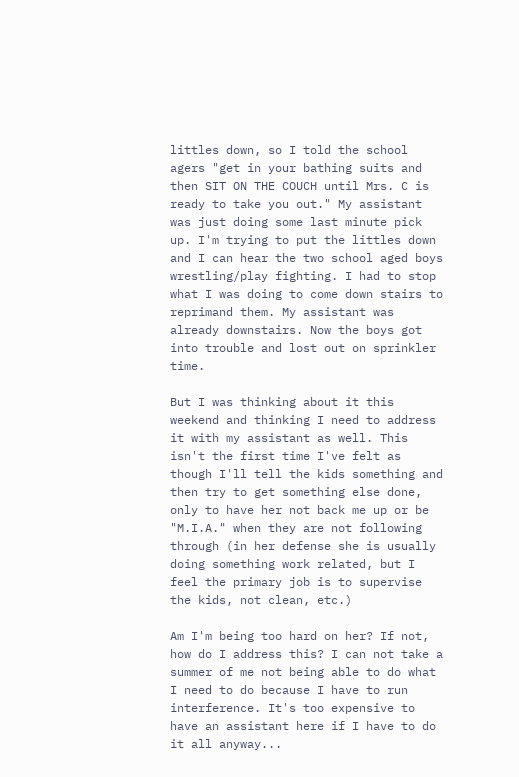littles down, so I told the school agers "get in your bathing suits and then SIT ON THE COUCH until Mrs. C is ready to take you out." My assistant was just doing some last minute pick up. I'm trying to put the littles down and I can hear the two school aged boys wrestling/play fighting. I had to stop what I was doing to come down stairs to reprimand them. My assistant was already downstairs. Now the boys got into trouble and lost out on sprinkler time.

But I was thinking about it this weekend and thinking I need to address it with my assistant as well. This isn't the first time I've felt as though I'll tell the kids something and then try to get something else done, only to have her not back me up or be "M.I.A." when they are not following through (in her defense she is usually doing something work related, but I feel the primary job is to supervise the kids, not clean, etc.)

Am I'm being too hard on her? If not, how do I address this? I can not take a summer of me not being able to do what I need to do because I have to run interference. It's too expensive to have an assistant here if I have to do it all anyway...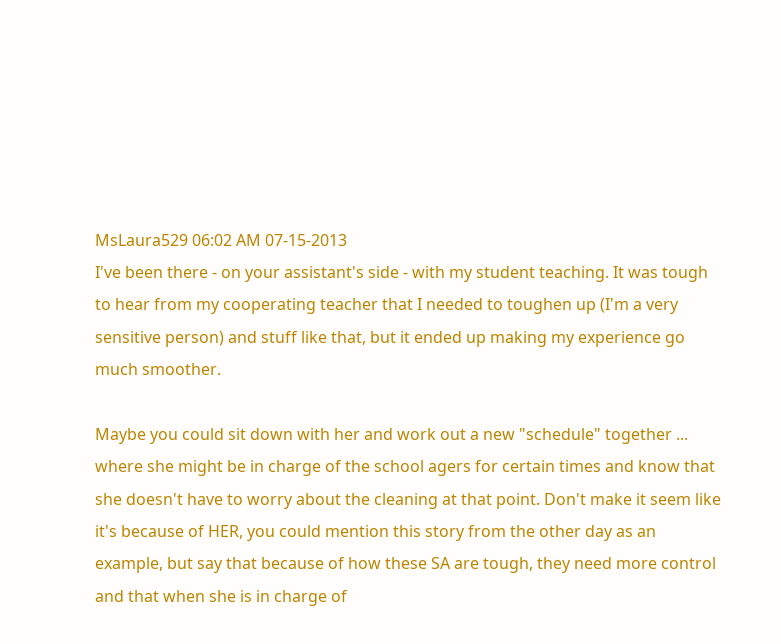MsLaura529 06:02 AM 07-15-2013
I've been there - on your assistant's side - with my student teaching. It was tough to hear from my cooperating teacher that I needed to toughen up (I'm a very sensitive person) and stuff like that, but it ended up making my experience go much smoother.

Maybe you could sit down with her and work out a new "schedule" together ... where she might be in charge of the school agers for certain times and know that she doesn't have to worry about the cleaning at that point. Don't make it seem like it's because of HER, you could mention this story from the other day as an example, but say that because of how these SA are tough, they need more control and that when she is in charge of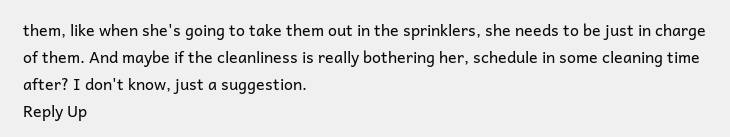them, like when she's going to take them out in the sprinklers, she needs to be just in charge of them. And maybe if the cleanliness is really bothering her, schedule in some cleaning time after? I don't know, just a suggestion.
Reply Up